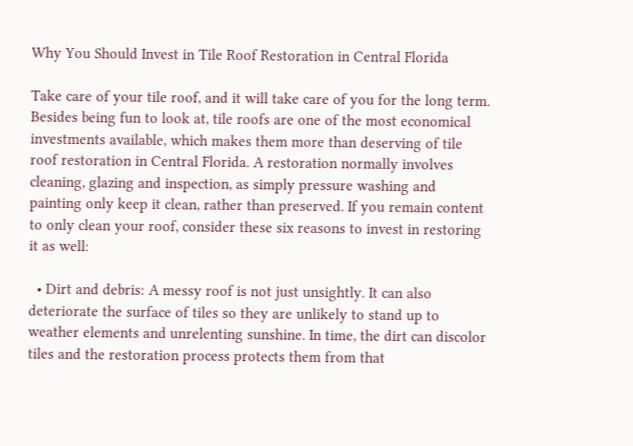Why You Should Invest in Tile Roof Restoration in Central Florida

Take care of your tile roof, and it will take care of you for the long term. Besides being fun to look at, tile roofs are one of the most economical investments available, which makes them more than deserving of tile roof restoration in Central Florida. A restoration normally involves cleaning, glazing and inspection, as simply pressure washing and painting only keep it clean, rather than preserved. If you remain content to only clean your roof, consider these six reasons to invest in restoring it as well:

  • Dirt and debris: A messy roof is not just unsightly. It can also deteriorate the surface of tiles so they are unlikely to stand up to weather elements and unrelenting sunshine. In time, the dirt can discolor tiles and the restoration process protects them from that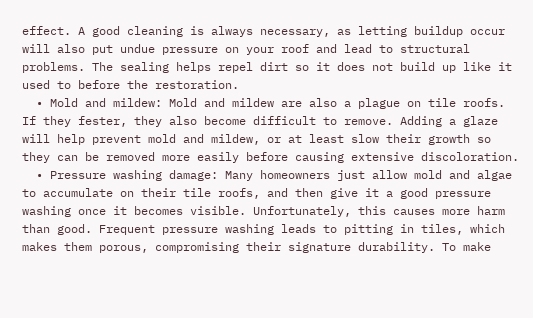effect. A good cleaning is always necessary, as letting buildup occur will also put undue pressure on your roof and lead to structural problems. The sealing helps repel dirt so it does not build up like it used to before the restoration.
  • Mold and mildew: Mold and mildew are also a plague on tile roofs. If they fester, they also become difficult to remove. Adding a glaze will help prevent mold and mildew, or at least slow their growth so they can be removed more easily before causing extensive discoloration.
  • Pressure washing damage: Many homeowners just allow mold and algae to accumulate on their tile roofs, and then give it a good pressure washing once it becomes visible. Unfortunately, this causes more harm than good. Frequent pressure washing leads to pitting in tiles, which makes them porous, compromising their signature durability. To make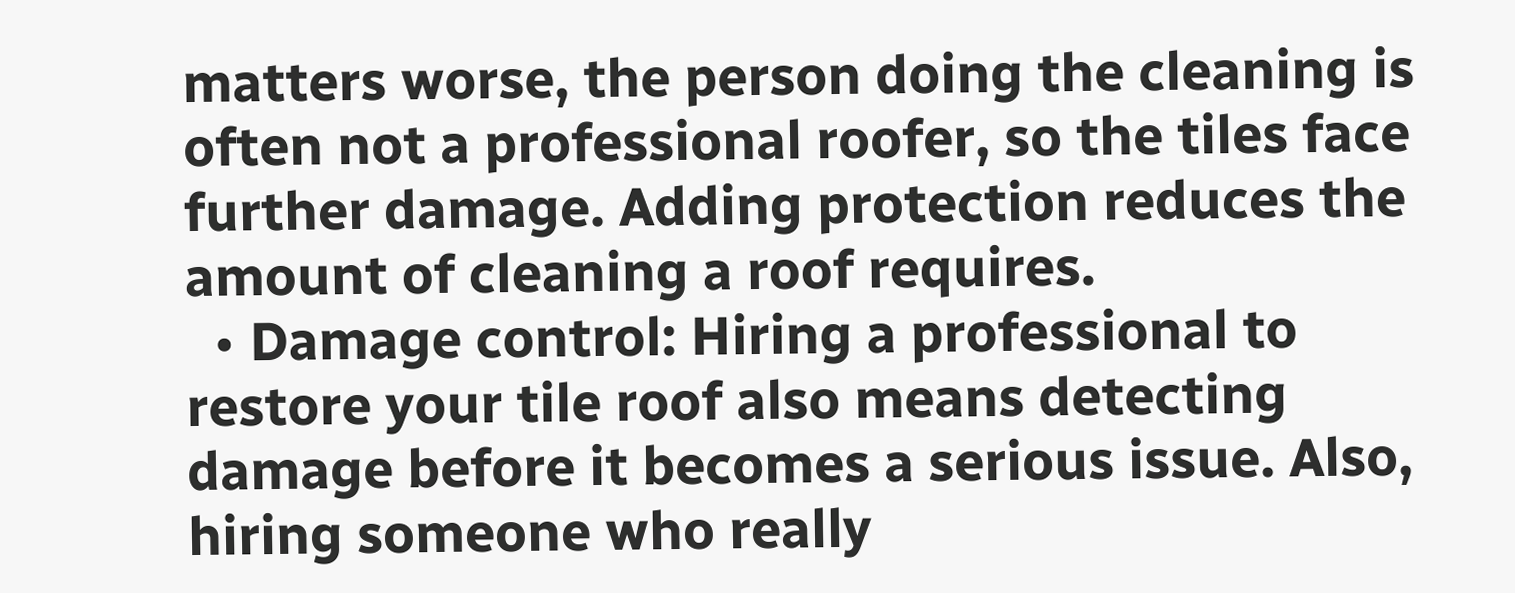matters worse, the person doing the cleaning is often not a professional roofer, so the tiles face further damage. Adding protection reduces the amount of cleaning a roof requires.
  • Damage control: Hiring a professional to restore your tile roof also means detecting damage before it becomes a serious issue. Also, hiring someone who really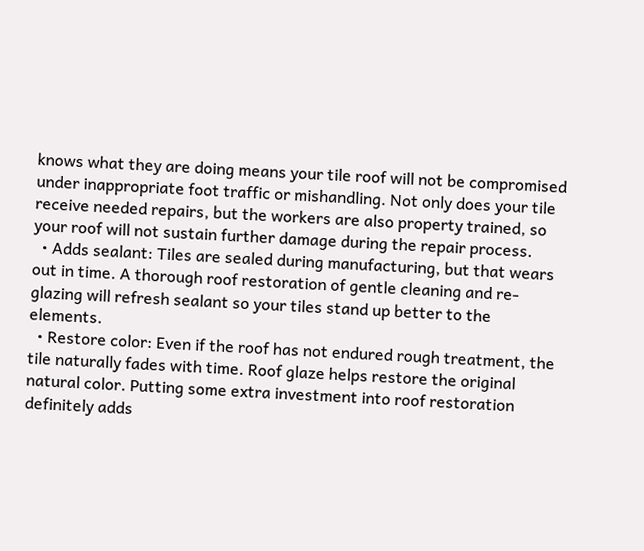knows what they are doing means your tile roof will not be compromised under inappropriate foot traffic or mishandling. Not only does your tile receive needed repairs, but the workers are also property trained, so your roof will not sustain further damage during the repair process.
  • Adds sealant: Tiles are sealed during manufacturing, but that wears out in time. A thorough roof restoration of gentle cleaning and re-glazing will refresh sealant so your tiles stand up better to the elements.
  • Restore color: Even if the roof has not endured rough treatment, the tile naturally fades with time. Roof glaze helps restore the original natural color. Putting some extra investment into roof restoration definitely adds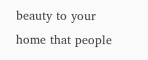beauty to your home that people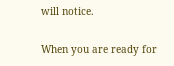will notice.

When you are ready for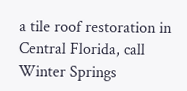a tile roof restoration in Central Florida, call Winter Springs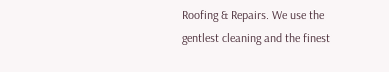Roofing & Repairs. We use the gentlest cleaning and the finest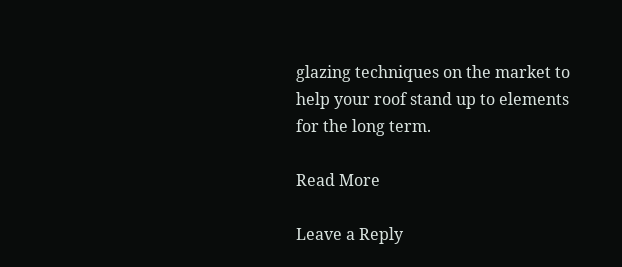glazing techniques on the market to help your roof stand up to elements for the long term.

Read More

Leave a Reply